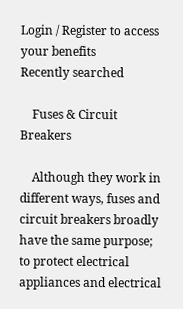Login / Register to access your benefits
Recently searched

    Fuses & Circuit Breakers

    Although they work in different ways, fuses and circuit breakers broadly have the same purpose; to protect electrical appliances and electrical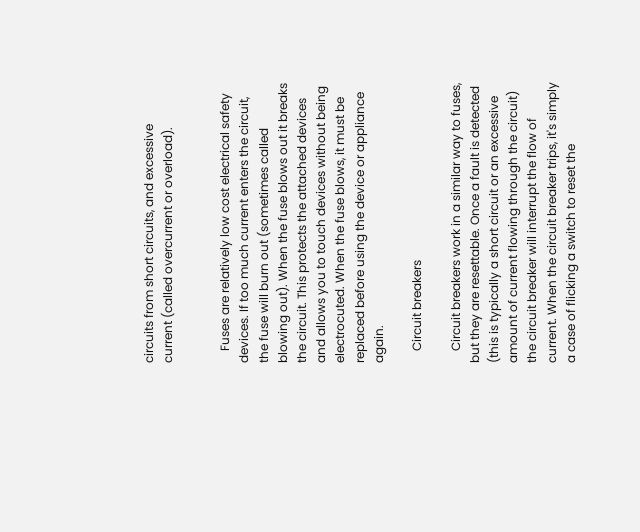circuits from short circuits, and excessive current (called overcurrent or overload).


    Fuses are relatively low cost electrical safety devices. If too much current enters the circuit, the fuse will burn out (sometimes called blowing out). When the fuse blows out it breaks the circuit. This protects the attached devices and allows you to touch devices without being electrocuted. When the fuse blows, it must be replaced before using the device or appliance again.

    Circuit breakers

    Circuit breakers work in a similar way to fuses, but they are resettable. Once a fault is detected (this is typically a short circuit or an excessive amount of current flowing through the circuit) the circuit breaker will interrupt the flow of current. When the circuit breaker trips, it's simply a case of flicking a switch to reset the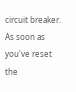circuit breaker. As soon as you've reset the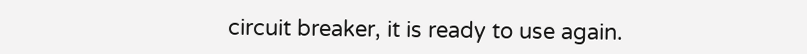circuit breaker, it is ready to use again.